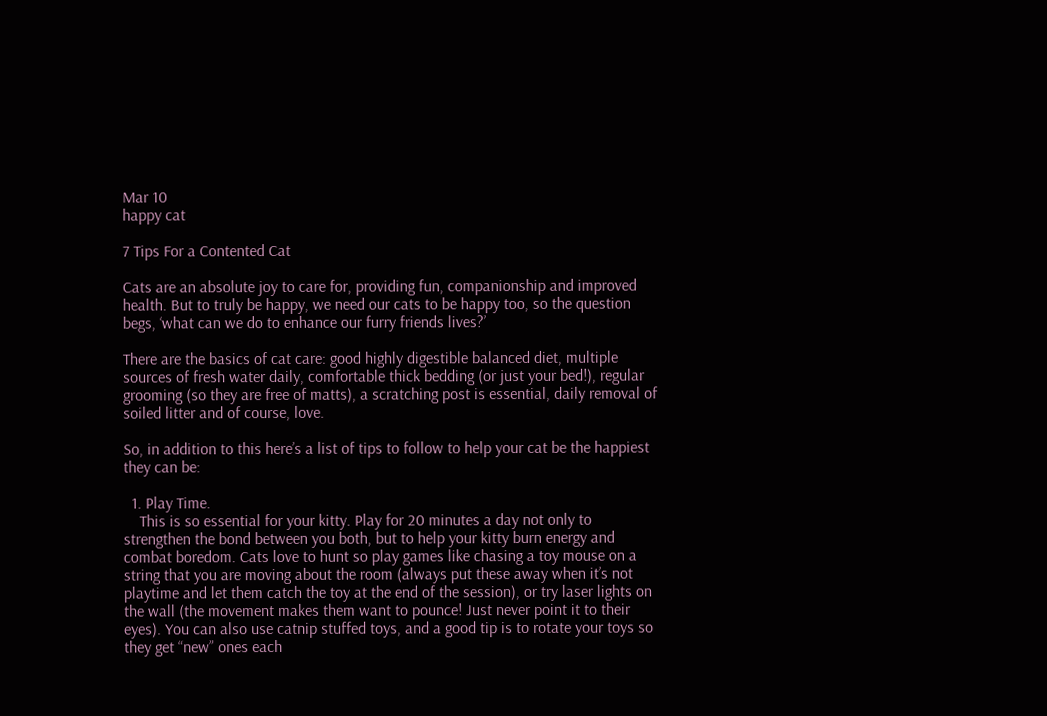Mar 10
happy cat

7 Tips For a Contented Cat

Cats are an absolute joy to care for, providing fun, companionship and improved health. But to truly be happy, we need our cats to be happy too, so the question begs, ‘what can we do to enhance our furry friends lives?’

There are the basics of cat care: good highly digestible balanced diet, multiple sources of fresh water daily, comfortable thick bedding (or just your bed!), regular grooming (so they are free of matts), a scratching post is essential, daily removal of soiled litter and of course, love.

So, in addition to this here’s a list of tips to follow to help your cat be the happiest they can be:

  1. Play Time.
    This is so essential for your kitty. Play for 20 minutes a day not only to strengthen the bond between you both, but to help your kitty burn energy and combat boredom. Cats love to hunt so play games like chasing a toy mouse on a string that you are moving about the room (always put these away when it’s not playtime and let them catch the toy at the end of the session), or try laser lights on the wall (the movement makes them want to pounce! Just never point it to their eyes). You can also use catnip stuffed toys, and a good tip is to rotate your toys so they get “new” ones each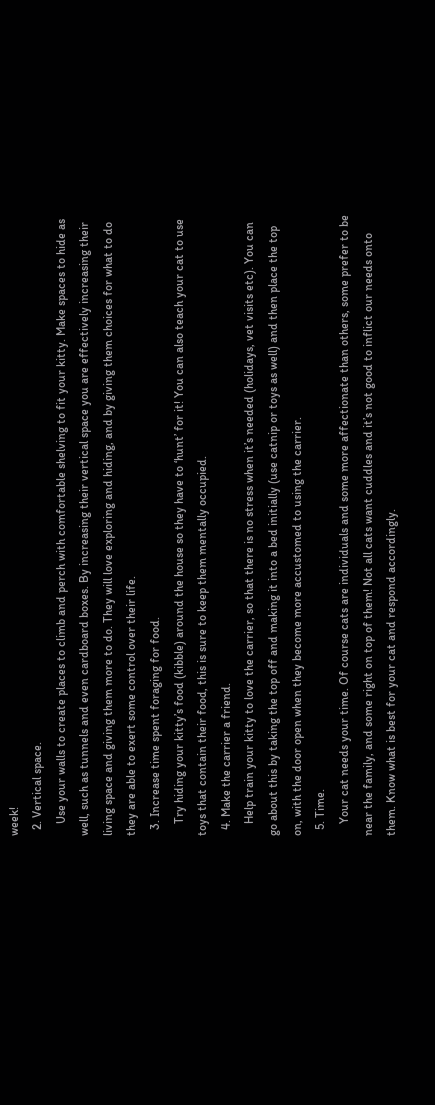week!
  2. Vertical space.
    Use your walls to create places to climb and perch with comfortable shelving to fit your kitty. Make spaces to hide as well, such as tunnels and even cardboard boxes. By increasing their vertical space you are effectively increasing their living space and giving them more to do. They will love exploring and hiding, and by giving them choices for what to do they are able to exert some control over their life.
  3. Increase time spent foraging for food.
    Try hiding your kitty’s food (kibble) around the house so they have to ‘hunt’ for it! You can also teach your cat to use toys that contain their food, this is sure to keep them mentally occupied.
  4. Make the carrier a friend.
    Help train your kitty to love the carrier, so that there is no stress when it’s needed (holidays, vet visits etc). You can go about this by taking the top off and making it into a bed initially (use catnip or toys as well) and then place the top on, with the door open when they become more accustomed to using the carrier.
  5. Time.
    Your cat needs your time. Of course cats are individuals and some more affectionate than others, some prefer to be near the family, and some right on top of them! Not all cats want cuddles and it’s not good to inflict our needs onto them. Know what is best for your cat and respond accordingly.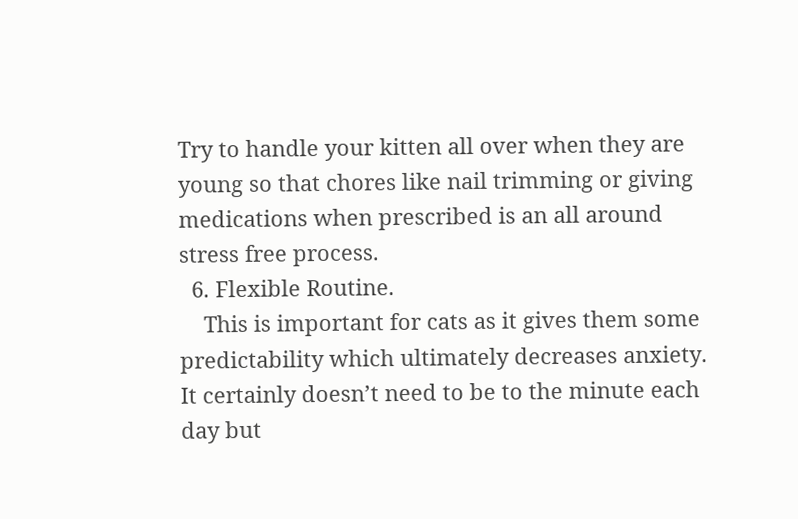Try to handle your kitten all over when they are young so that chores like nail trimming or giving medications when prescribed is an all around stress free process.
  6. Flexible Routine.
    This is important for cats as it gives them some predictability which ultimately decreases anxiety. It certainly doesn’t need to be to the minute each day but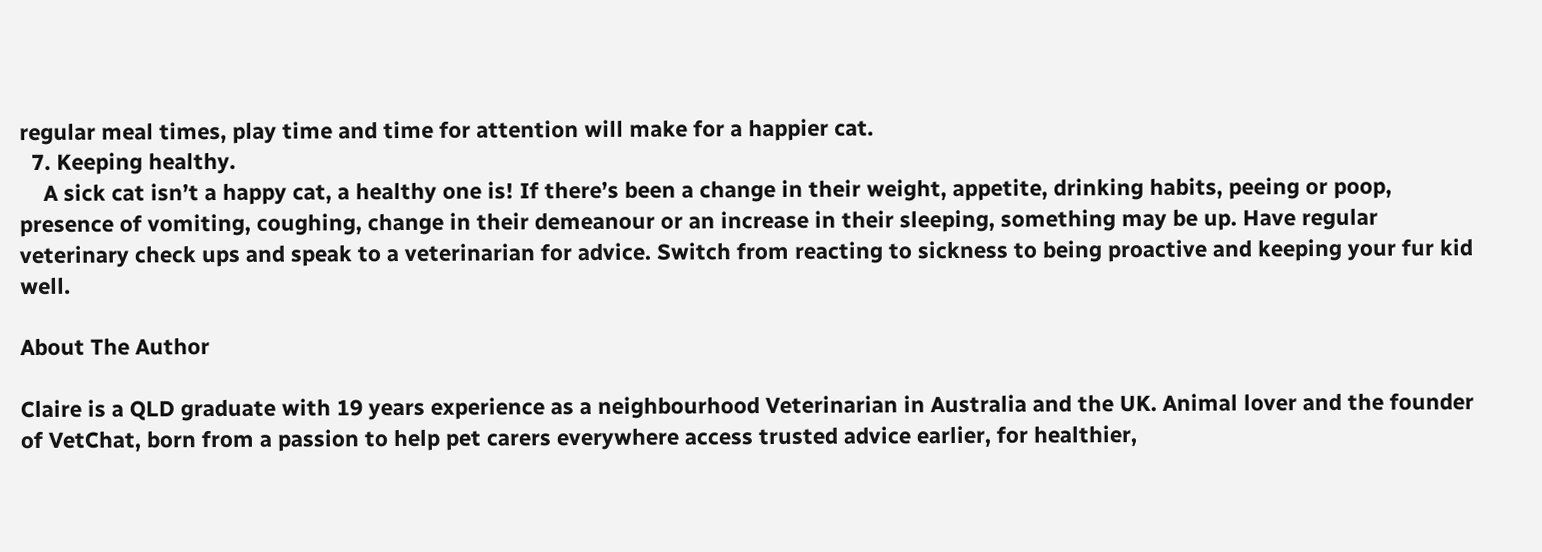regular meal times, play time and time for attention will make for a happier cat.
  7. Keeping healthy.
    A sick cat isn’t a happy cat, a healthy one is! If there’s been a change in their weight, appetite, drinking habits, peeing or poop, presence of vomiting, coughing, change in their demeanour or an increase in their sleeping, something may be up. Have regular veterinary check ups and speak to a veterinarian for advice. Switch from reacting to sickness to being proactive and keeping your fur kid well.

About The Author

Claire is a QLD graduate with 19 years experience as a neighbourhood Veterinarian in Australia and the UK. Animal lover and the founder of VetChat, born from a passion to help pet carers everywhere access trusted advice earlier, for healthier,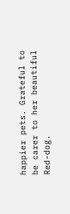happier pets. Grateful to be carer to her beautiful Red-dog.